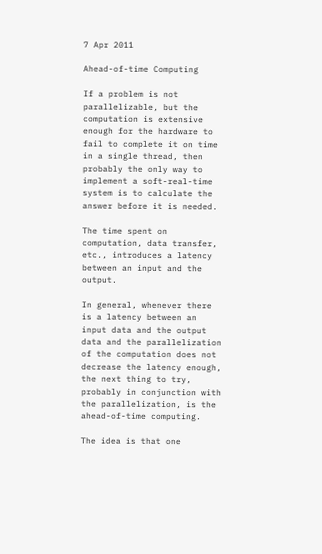7 Apr 2011

Ahead-of-time Computing

If a problem is not parallelizable, but the computation is extensive enough for the hardware to fail to complete it on time in a single thread, then probably the only way to implement a soft-real-time system is to calculate the answer before it is needed.

The time spent on computation, data transfer, etc., introduces a latency between an input and the output.

In general, whenever there is a latency between an input data and the output data and the parallelization of the computation does not decrease the latency enough, the next thing to try, probably in conjunction with the parallelization, is the ahead-of-time computing.

The idea is that one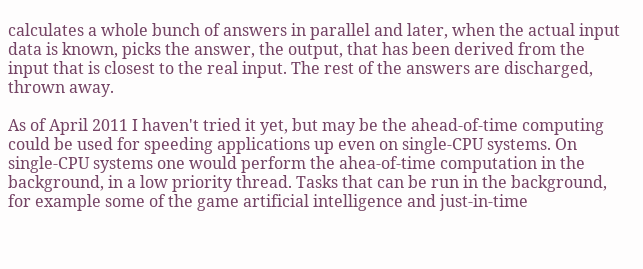calculates a whole bunch of answers in parallel and later, when the actual input data is known, picks the answer, the output, that has been derived from the input that is closest to the real input. The rest of the answers are discharged, thrown away.

As of April 2011 I haven't tried it yet, but may be the ahead-of-time computing could be used for speeding applications up even on single-CPU systems. On single-CPU systems one would perform the ahea-of-time computation in the background, in a low priority thread. Tasks that can be run in the background, for example some of the game artificial intelligence and just-in-time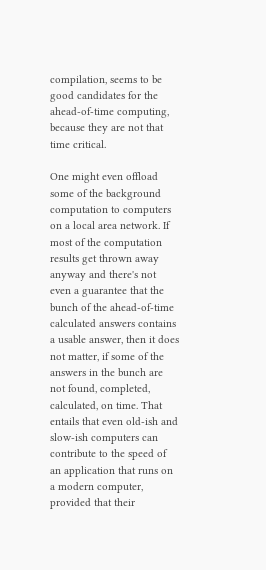compilation, seems to be good candidates for the ahead-of-time computing, because they are not that time critical.

One might even offload some of the background computation to computers on a local area network. If most of the computation results get thrown away anyway and there's not even a guarantee that the bunch of the ahead-of-time calculated answers contains a usable answer, then it does not matter, if some of the answers in the bunch are not found, completed, calculated, on time. That entails that even old-ish and slow-ish computers can contribute to the speed of an application that runs on a modern computer, provided that their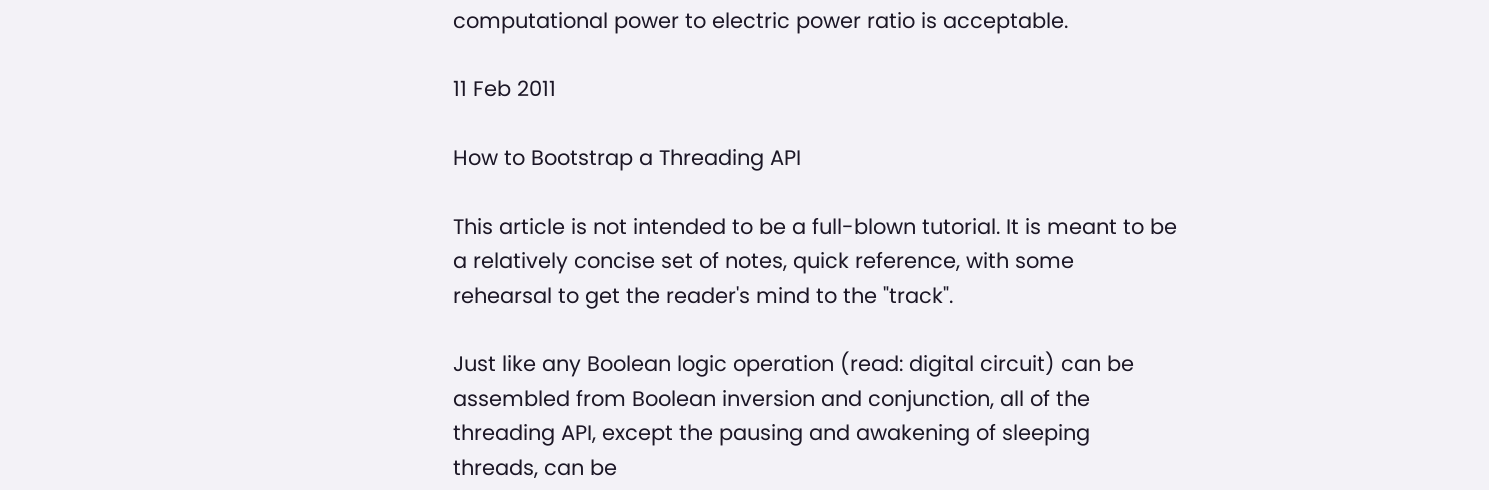computational power to electric power ratio is acceptable.

11 Feb 2011

How to Bootstrap a Threading API

This article is not intended to be a full-blown tutorial. It is meant to be a relatively concise set of notes, quick reference, with some rehearsal to get the reader's mind to the "track".

Just like any Boolean logic operation (read: digital circuit) can be assembled from Boolean inversion and conjunction, all of the threading API, except the pausing and awakening of sleeping threads, can be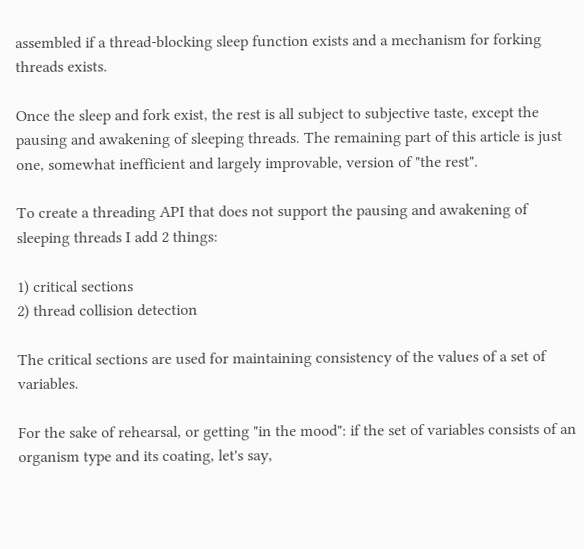assembled if a thread-blocking sleep function exists and a mechanism for forking threads exists.

Once the sleep and fork exist, the rest is all subject to subjective taste, except the pausing and awakening of sleeping threads. The remaining part of this article is just one, somewhat inefficient and largely improvable, version of "the rest".

To create a threading API that does not support the pausing and awakening of sleeping threads I add 2 things:

1) critical sections
2) thread collision detection

The critical sections are used for maintaining consistency of the values of a set of variables.

For the sake of rehearsal, or getting "in the mood": if the set of variables consists of an organism type and its coating, let's say,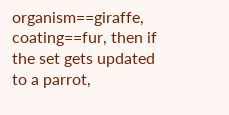organism==giraffe, coating==fur, then if the set gets updated to a parrot,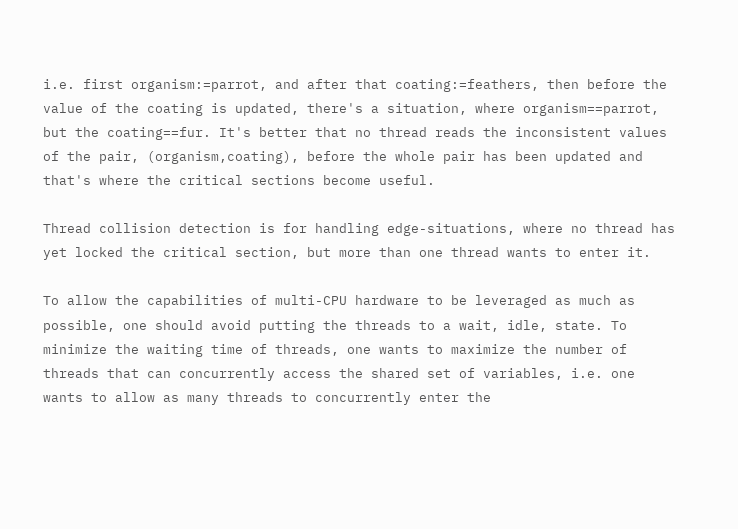i.e. first organism:=parrot, and after that coating:=feathers, then before the value of the coating is updated, there's a situation, where organism==parrot, but the coating==fur. It's better that no thread reads the inconsistent values of the pair, (organism,coating), before the whole pair has been updated and that's where the critical sections become useful.

Thread collision detection is for handling edge-situations, where no thread has yet locked the critical section, but more than one thread wants to enter it.

To allow the capabilities of multi-CPU hardware to be leveraged as much as possible, one should avoid putting the threads to a wait, idle, state. To minimize the waiting time of threads, one wants to maximize the number of threads that can concurrently access the shared set of variables, i.e. one wants to allow as many threads to concurrently enter the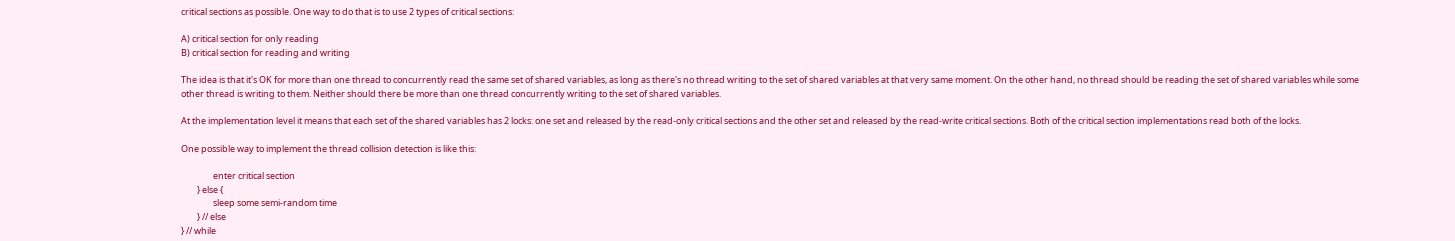critical sections as possible. One way to do that is to use 2 types of critical sections:

A) critical section for only reading
B) critical section for reading and writing

The idea is that it's OK for more than one thread to concurrently read the same set of shared variables, as long as there's no thread writing to the set of shared variables at that very same moment. On the other hand, no thread should be reading the set of shared variables while some other thread is writing to them. Neither should there be more than one thread concurrently writing to the set of shared variables.

At the implementation level it means that each set of the shared variables has 2 locks: one set and released by the read-only critical sections and the other set and released by the read-write critical sections. Both of the critical section implementations read both of the locks.

One possible way to implement the thread collision detection is like this:

                enter critical section
        } else {
                sleep some semi-random time
        } // else
} // while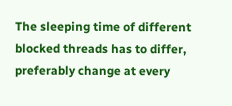The sleeping time of different blocked threads has to differ, preferably change at every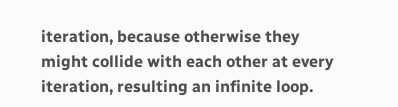iteration, because otherwise they might collide with each other at every iteration, resulting an infinite loop.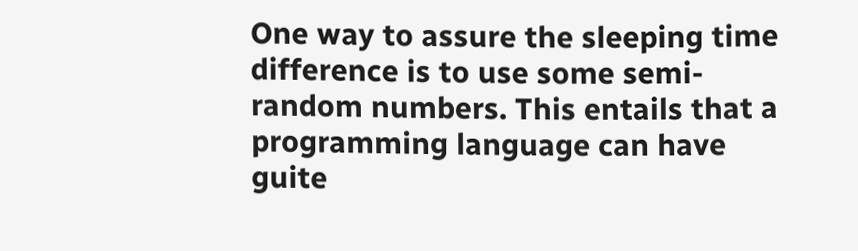One way to assure the sleeping time difference is to use some semi-random numbers. This entails that a programming language can have guite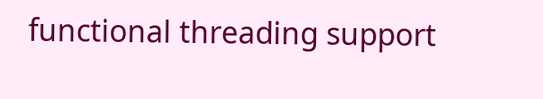functional threading support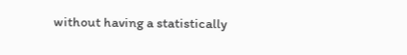without having a statistically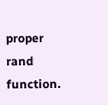proper rand function.